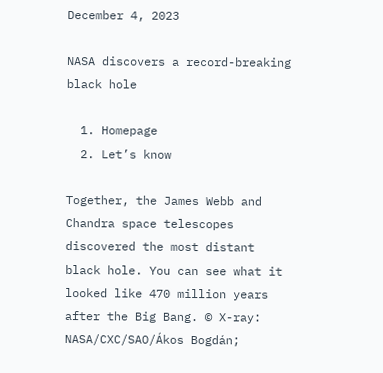December 4, 2023

NASA discovers a record-breaking black hole

  1. Homepage
  2. Let’s know

Together, the James Webb and Chandra space telescopes discovered the most distant black hole. You can see what it looked like 470 million years after the Big Bang. © X-ray: NASA/CXC/SAO/Ákos Bogdán;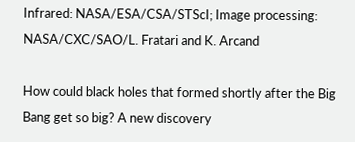Infrared: NASA/ESA/CSA/STScI; Image processing: NASA/CXC/SAO/L. Fratari and K. Arcand

How could black holes that formed shortly after the Big Bang get so big? A new discovery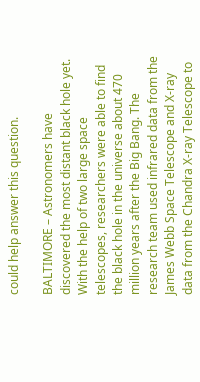could help answer this question.

BALTIMORE – Astronomers have discovered the most distant black hole yet. With the help of two large space telescopes, researchers were able to find the black hole in the universe about 470 million years after the Big Bang. The research team used infrared data from the James Webb Space Telescope and X-ray data from the Chandra X-ray Telescope to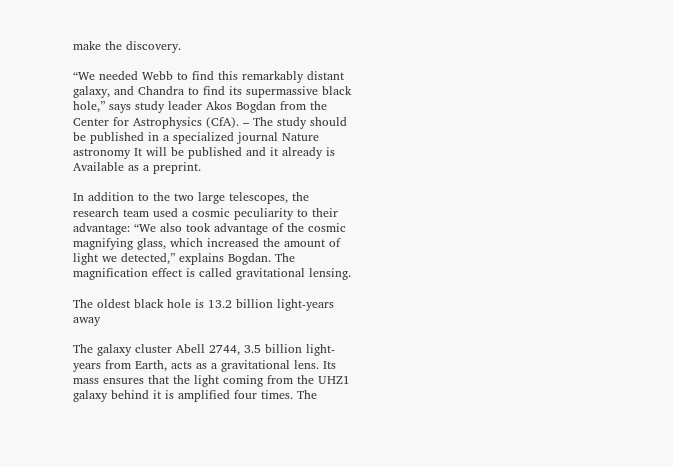make the discovery.

“We needed Webb to find this remarkably distant galaxy, and Chandra to find its supermassive black hole,” says study leader Akos Bogdan from the Center for Astrophysics (CfA). – The study should be published in a specialized journal Nature astronomy It will be published and it already is Available as a preprint.

In addition to the two large telescopes, the research team used a cosmic peculiarity to their advantage: “We also took advantage of the cosmic magnifying glass, which increased the amount of light we detected,” explains Bogdan. The magnification effect is called gravitational lensing.

The oldest black hole is 13.2 billion light-years away

The galaxy cluster Abell 2744, 3.5 billion light-years from Earth, acts as a gravitational lens. Its mass ensures that the light coming from the UHZ1 galaxy behind it is amplified four times. The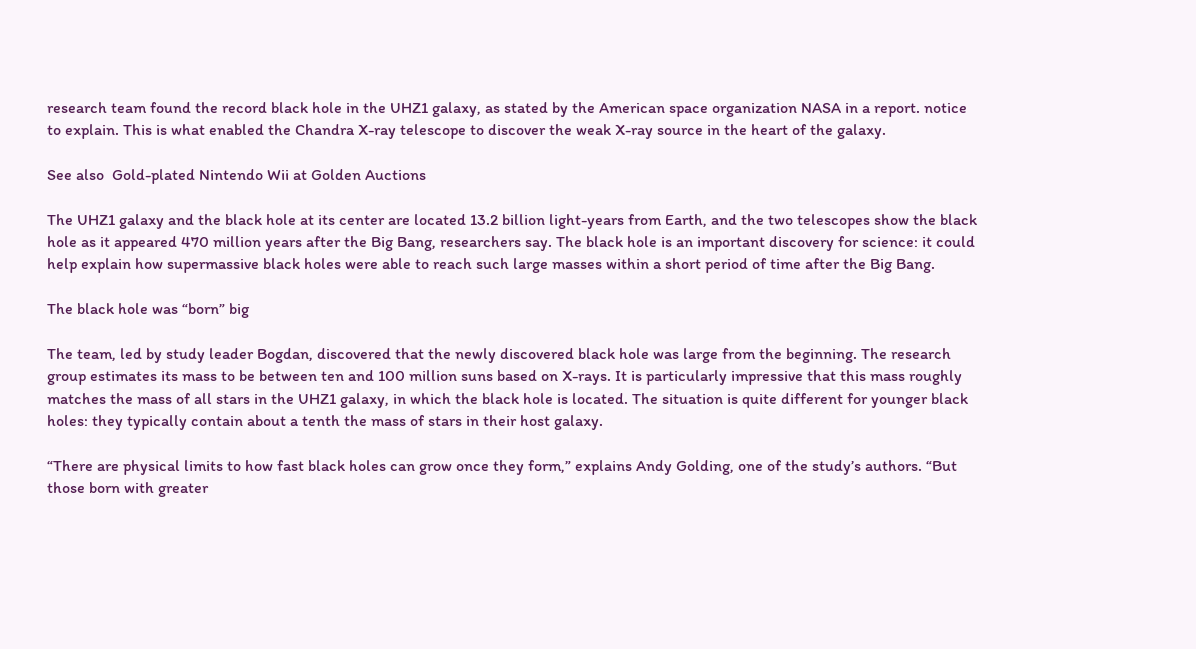research team found the record black hole in the UHZ1 galaxy, as stated by the American space organization NASA in a report. notice to explain. This is what enabled the Chandra X-ray telescope to discover the weak X-ray source in the heart of the galaxy.

See also  Gold-plated Nintendo Wii at Golden Auctions

The UHZ1 galaxy and the black hole at its center are located 13.2 billion light-years from Earth, and the two telescopes show the black hole as it appeared 470 million years after the Big Bang, researchers say. The black hole is an important discovery for science: it could help explain how supermassive black holes were able to reach such large masses within a short period of time after the Big Bang.

The black hole was “born” big

The team, led by study leader Bogdan, discovered that the newly discovered black hole was large from the beginning. The research group estimates its mass to be between ten and 100 million suns based on X-rays. It is particularly impressive that this mass roughly matches the mass of all stars in the UHZ1 galaxy, in which the black hole is located. The situation is quite different for younger black holes: they typically contain about a tenth the mass of stars in their host galaxy.

“There are physical limits to how fast black holes can grow once they form,” explains Andy Golding, one of the study’s authors. “But those born with greater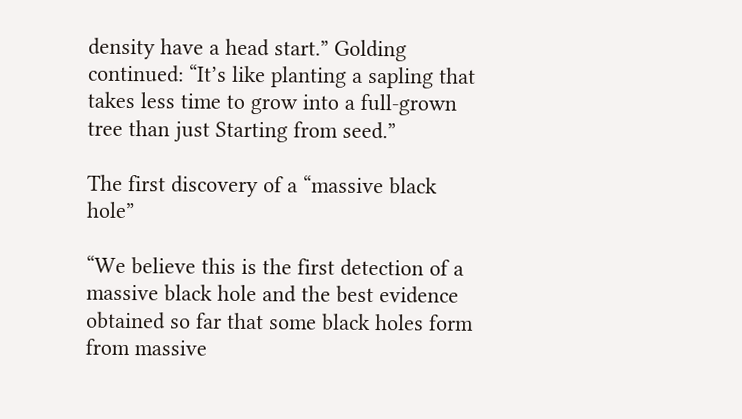density have a head start.” Golding continued: “It’s like planting a sapling that takes less time to grow into a full-grown tree than just Starting from seed.”

The first discovery of a “massive black hole”

“We believe this is the first detection of a massive black hole and the best evidence obtained so far that some black holes form from massive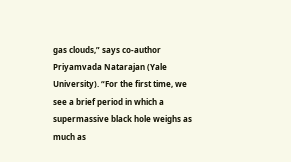gas clouds,” says co-author Priyamvada Natarajan (Yale University). “For the first time, we see a brief period in which a supermassive black hole weighs as much as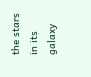the stars in its galaxy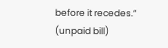before it recedes.” (unpaid bill)